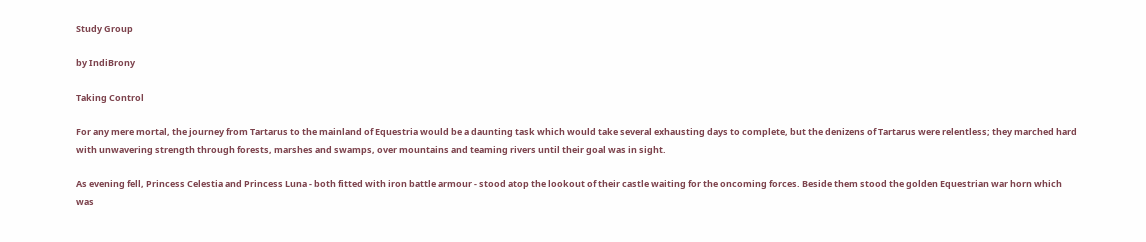Study Group

by IndiBrony

Taking Control

For any mere mortal, the journey from Tartarus to the mainland of Equestria would be a daunting task which would take several exhausting days to complete, but the denizens of Tartarus were relentless; they marched hard with unwavering strength through forests, marshes and swamps, over mountains and teaming rivers until their goal was in sight.

As evening fell, Princess Celestia and Princess Luna - both fitted with iron battle armour - stood atop the lookout of their castle waiting for the oncoming forces. Beside them stood the golden Equestrian war horn which was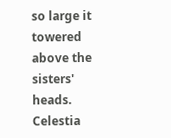so large it towered above the sisters' heads. Celestia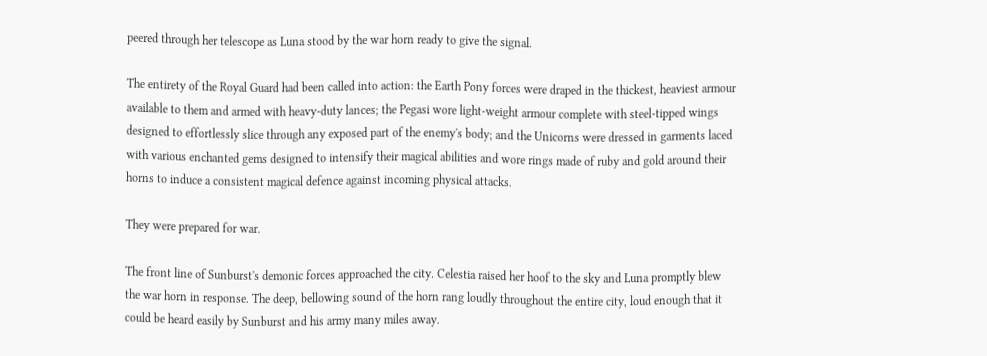peered through her telescope as Luna stood by the war horn ready to give the signal.

The entirety of the Royal Guard had been called into action: the Earth Pony forces were draped in the thickest, heaviest armour available to them and armed with heavy-duty lances; the Pegasi wore light-weight armour complete with steel-tipped wings designed to effortlessly slice through any exposed part of the enemy's body; and the Unicorns were dressed in garments laced with various enchanted gems designed to intensify their magical abilities and wore rings made of ruby and gold around their horns to induce a consistent magical defence against incoming physical attacks.

They were prepared for war.

The front line of Sunburst's demonic forces approached the city. Celestia raised her hoof to the sky and Luna promptly blew the war horn in response. The deep, bellowing sound of the horn rang loudly throughout the entire city, loud enough that it could be heard easily by Sunburst and his army many miles away.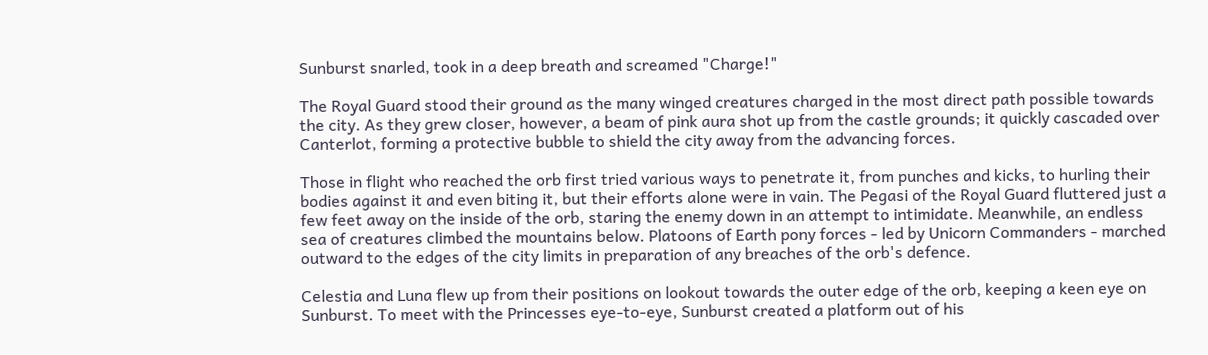Sunburst snarled, took in a deep breath and screamed "Charge!"

The Royal Guard stood their ground as the many winged creatures charged in the most direct path possible towards the city. As they grew closer, however, a beam of pink aura shot up from the castle grounds; it quickly cascaded over Canterlot, forming a protective bubble to shield the city away from the advancing forces.

Those in flight who reached the orb first tried various ways to penetrate it, from punches and kicks, to hurling their bodies against it and even biting it, but their efforts alone were in vain. The Pegasi of the Royal Guard fluttered just a few feet away on the inside of the orb, staring the enemy down in an attempt to intimidate. Meanwhile, an endless sea of creatures climbed the mountains below. Platoons of Earth pony forces - led by Unicorn Commanders - marched outward to the edges of the city limits in preparation of any breaches of the orb's defence.

Celestia and Luna flew up from their positions on lookout towards the outer edge of the orb, keeping a keen eye on Sunburst. To meet with the Princesses eye-to-eye, Sunburst created a platform out of his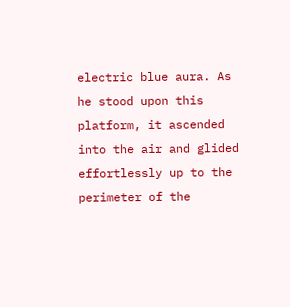electric blue aura. As he stood upon this platform, it ascended into the air and glided effortlessly up to the perimeter of the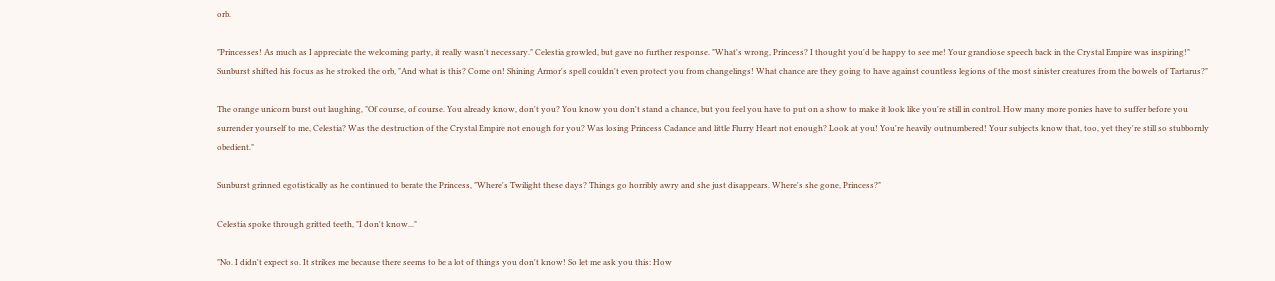orb.

"Princesses! As much as I appreciate the welcoming party, it really wasn't necessary." Celestia growled, but gave no further response. "What's wrong, Princess? I thought you'd be happy to see me! Your grandiose speech back in the Crystal Empire was inspiring!" Sunburst shifted his focus as he stroked the orb, "And what is this? Come on! Shining Armor's spell couldn't even protect you from changelings! What chance are they going to have against countless legions of the most sinister creatures from the bowels of Tartarus?"

The orange unicorn burst out laughing, "Of course, of course. You already know, don't you? You know you don't stand a chance, but you feel you have to put on a show to make it look like you're still in control. How many more ponies have to suffer before you surrender yourself to me, Celestia? Was the destruction of the Crystal Empire not enough for you? Was losing Princess Cadance and little Flurry Heart not enough? Look at you! You're heavily outnumbered! Your subjects know that, too, yet they're still so stubbornly obedient."

Sunburst grinned egotistically as he continued to berate the Princess, "Where's Twilight these days? Things go horribly awry and she just disappears. Where's she gone, Princess?"

Celestia spoke through gritted teeth, "I don't know..."

"No. I didn't expect so. It strikes me because there seems to be a lot of things you don't know! So let me ask you this: How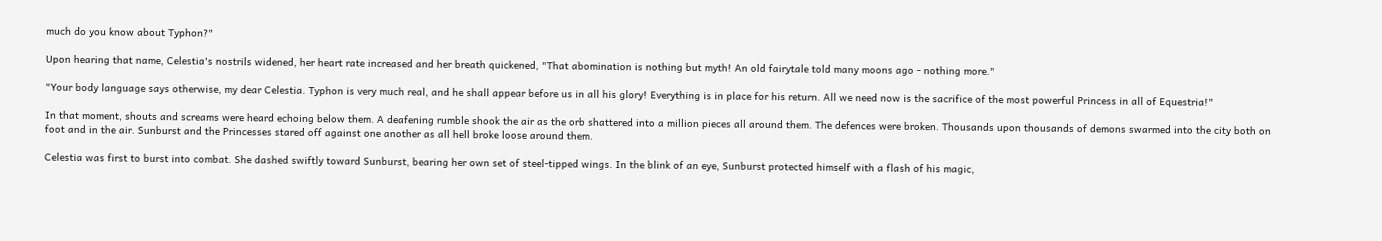much do you know about Typhon?"

Upon hearing that name, Celestia's nostrils widened, her heart rate increased and her breath quickened, "That abomination is nothing but myth! An old fairytale told many moons ago - nothing more."

"Your body language says otherwise, my dear Celestia. Typhon is very much real, and he shall appear before us in all his glory! Everything is in place for his return. All we need now is the sacrifice of the most powerful Princess in all of Equestria!"

In that moment, shouts and screams were heard echoing below them. A deafening rumble shook the air as the orb shattered into a million pieces all around them. The defences were broken. Thousands upon thousands of demons swarmed into the city both on foot and in the air. Sunburst and the Princesses stared off against one another as all hell broke loose around them.

Celestia was first to burst into combat. She dashed swiftly toward Sunburst, bearing her own set of steel-tipped wings. In the blink of an eye, Sunburst protected himself with a flash of his magic,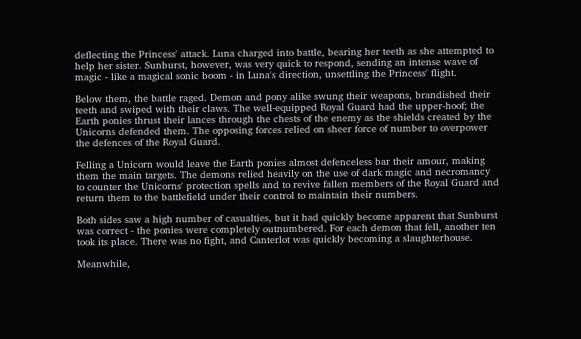deflecting the Princess' attack. Luna charged into battle, bearing her teeth as she attempted to help her sister. Sunburst, however, was very quick to respond, sending an intense wave of magic - like a magical sonic boom - in Luna's direction, unsettling the Princess' flight.

Below them, the battle raged. Demon and pony alike swung their weapons, brandished their teeth and swiped with their claws. The well-equipped Royal Guard had the upper-hoof; the Earth ponies thrust their lances through the chests of the enemy as the shields created by the Unicorns defended them. The opposing forces relied on sheer force of number to overpower the defences of the Royal Guard.

Felling a Unicorn would leave the Earth ponies almost defenceless bar their amour, making them the main targets. The demons relied heavily on the use of dark magic and necromancy to counter the Unicorns' protection spells and to revive fallen members of the Royal Guard and return them to the battlefield under their control to maintain their numbers.

Both sides saw a high number of casualties, but it had quickly become apparent that Sunburst was correct - the ponies were completely outnumbered. For each demon that fell, another ten took its place. There was no fight, and Canterlot was quickly becoming a slaughterhouse.

Meanwhile,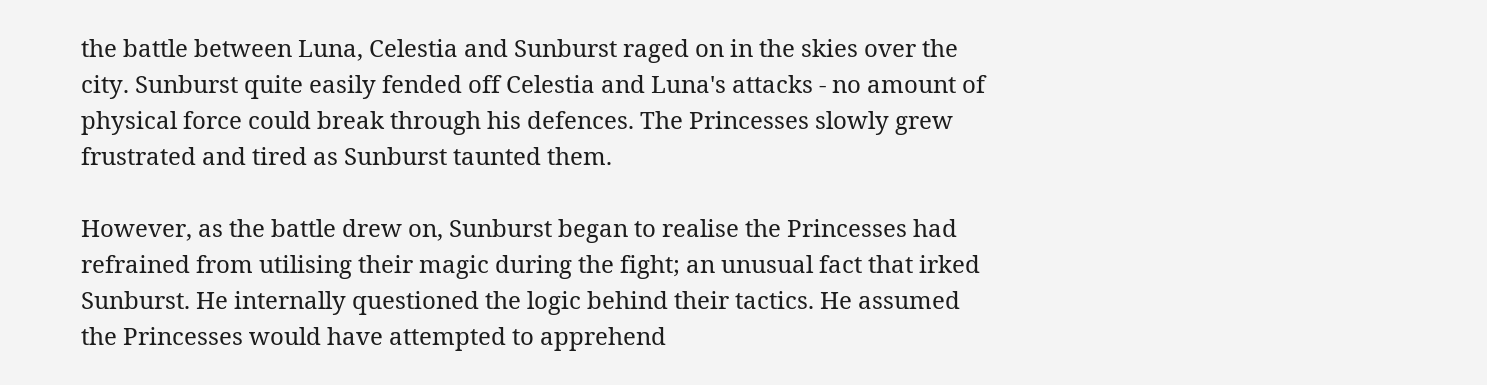the battle between Luna, Celestia and Sunburst raged on in the skies over the city. Sunburst quite easily fended off Celestia and Luna's attacks - no amount of physical force could break through his defences. The Princesses slowly grew frustrated and tired as Sunburst taunted them.

However, as the battle drew on, Sunburst began to realise the Princesses had refrained from utilising their magic during the fight; an unusual fact that irked Sunburst. He internally questioned the logic behind their tactics. He assumed the Princesses would have attempted to apprehend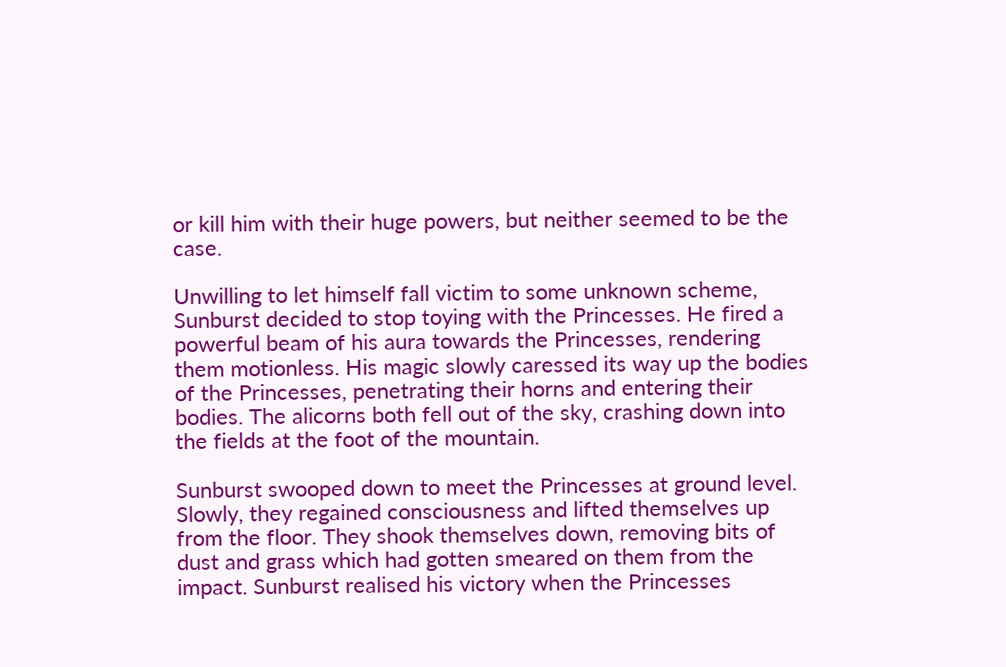or kill him with their huge powers, but neither seemed to be the case.

Unwilling to let himself fall victim to some unknown scheme, Sunburst decided to stop toying with the Princesses. He fired a powerful beam of his aura towards the Princesses, rendering them motionless. His magic slowly caressed its way up the bodies of the Princesses, penetrating their horns and entering their bodies. The alicorns both fell out of the sky, crashing down into the fields at the foot of the mountain.

Sunburst swooped down to meet the Princesses at ground level. Slowly, they regained consciousness and lifted themselves up from the floor. They shook themselves down, removing bits of dust and grass which had gotten smeared on them from the impact. Sunburst realised his victory when the Princesses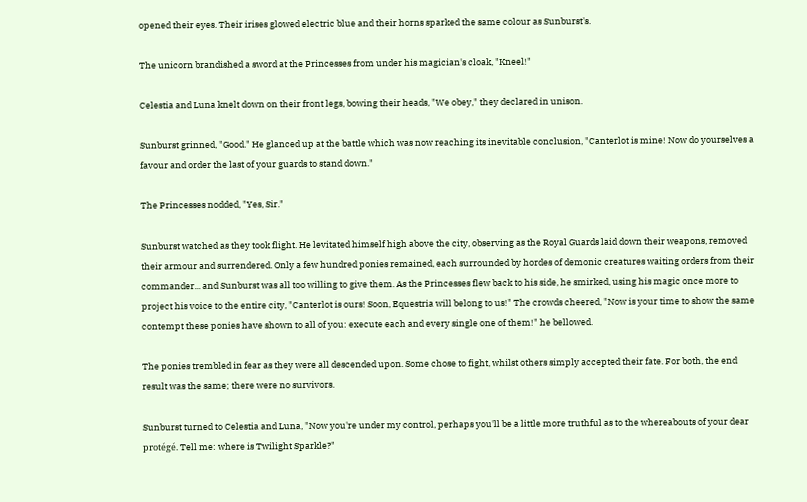opened their eyes. Their irises glowed electric blue and their horns sparked the same colour as Sunburst's.

The unicorn brandished a sword at the Princesses from under his magician's cloak, "Kneel!"

Celestia and Luna knelt down on their front legs, bowing their heads, "We obey," they declared in unison.

Sunburst grinned, "Good." He glanced up at the battle which was now reaching its inevitable conclusion, "Canterlot is mine! Now do yourselves a favour and order the last of your guards to stand down."

The Princesses nodded, "Yes, Sir."

Sunburst watched as they took flight. He levitated himself high above the city, observing as the Royal Guards laid down their weapons, removed their armour and surrendered. Only a few hundred ponies remained, each surrounded by hordes of demonic creatures waiting orders from their commander... and Sunburst was all too willing to give them. As the Princesses flew back to his side, he smirked, using his magic once more to project his voice to the entire city, "Canterlot is ours! Soon, Equestria will belong to us!" The crowds cheered, "Now is your time to show the same contempt these ponies have shown to all of you: execute each and every single one of them!" he bellowed.

The ponies trembled in fear as they were all descended upon. Some chose to fight, whilst others simply accepted their fate. For both, the end result was the same; there were no survivors.

Sunburst turned to Celestia and Luna, "Now you're under my control, perhaps you'll be a little more truthful as to the whereabouts of your dear protégé. Tell me: where is Twilight Sparkle?"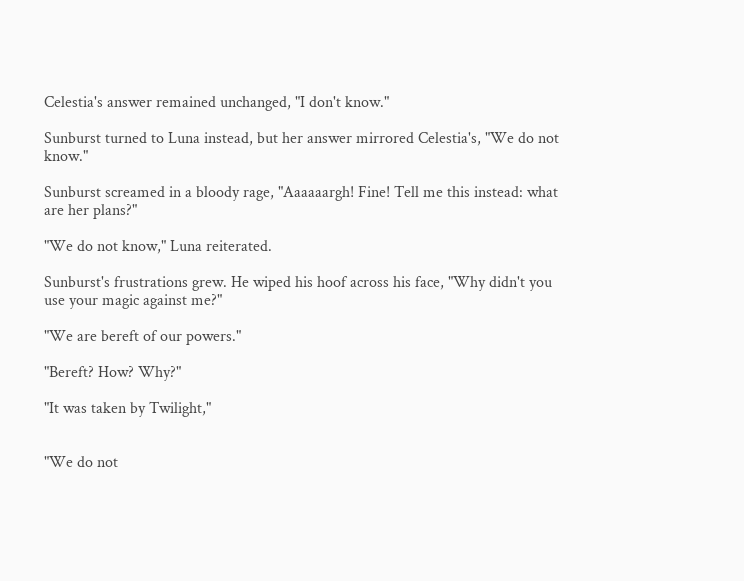Celestia's answer remained unchanged, "I don't know."

Sunburst turned to Luna instead, but her answer mirrored Celestia's, "We do not know."

Sunburst screamed in a bloody rage, "Aaaaaargh! Fine! Tell me this instead: what are her plans?"

"We do not know," Luna reiterated.

Sunburst's frustrations grew. He wiped his hoof across his face, "Why didn't you use your magic against me?"

"We are bereft of our powers."

"Bereft? How? Why?"

"It was taken by Twilight,"


"We do not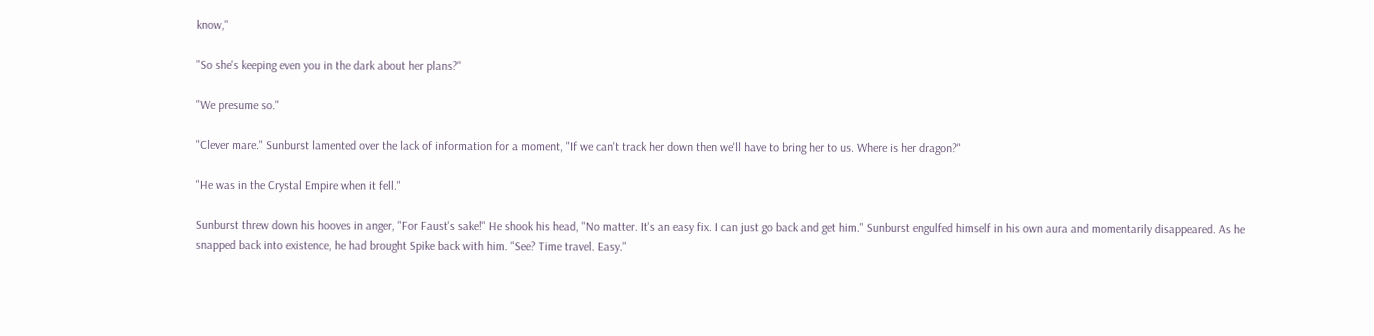know,"

"So she's keeping even you in the dark about her plans?"

"We presume so."

"Clever mare." Sunburst lamented over the lack of information for a moment, "If we can't track her down then we'll have to bring her to us. Where is her dragon?"

"He was in the Crystal Empire when it fell."

Sunburst threw down his hooves in anger, "For Faust's sake!" He shook his head, "No matter. It's an easy fix. I can just go back and get him." Sunburst engulfed himself in his own aura and momentarily disappeared. As he snapped back into existence, he had brought Spike back with him. "See? Time travel. Easy."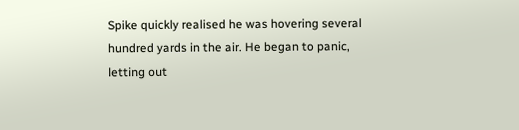Spike quickly realised he was hovering several hundred yards in the air. He began to panic, letting out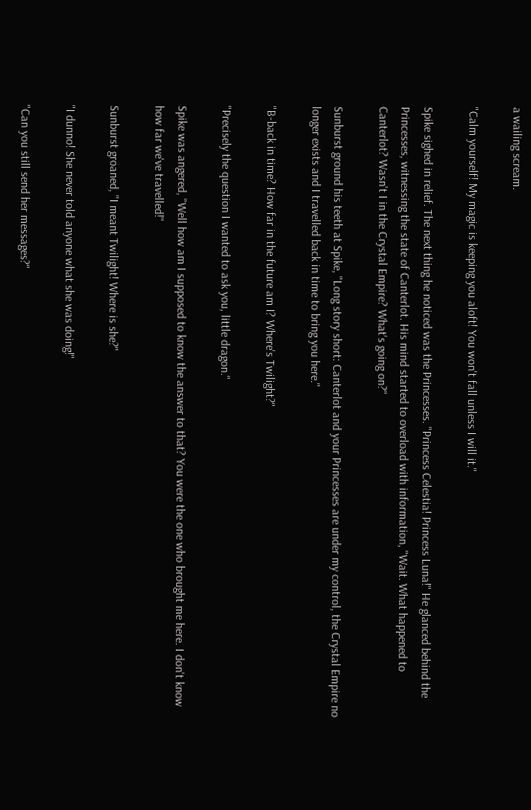a wailing scream.

"Calm yourself! My magic is keeping you aloft! You won't fall unless I will it."

Spike sighed in relief. The next thing he noticed was the Princesses. "Princess Celestia! Princess Luna!" He glanced behind the Princesses, witnessing the state of Canterlot. His mind started to overload with information, "Wait. What happened to Canterlot? Wasn't I in the Crystal Empire? What's going on?"

Sunburst ground his teeth at Spike, "Long story short: Canterlot and your Princesses are under my control, the Crystal Empire no longer exists and I travelled back in time to bring you here."

"B-back in time? How far in the future am I? Where's Twilight?"

"Precisely the question I wanted to ask you, little dragon."

Spike was angered, "Well how am I supposed to know the answer to that? You were the one who brought me here. I don't know how far we've travelled!"

Sunburst groaned, "I meant Twilight! Where is she?"

"I dunno! She never told anyone what she was doing!"

"Can you still send her messages?"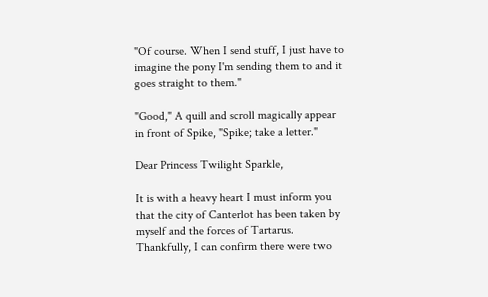"Of course. When I send stuff, I just have to imagine the pony I'm sending them to and it goes straight to them."

"Good," A quill and scroll magically appear in front of Spike, "Spike; take a letter."

Dear Princess Twilight Sparkle,

It is with a heavy heart I must inform you that the city of Canterlot has been taken by myself and the forces of Tartarus. Thankfully, I can confirm there were two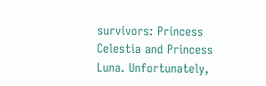survivors: Princess Celestia and Princess Luna. Unfortunately,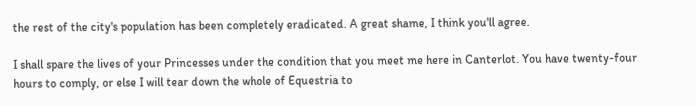the rest of the city's population has been completely eradicated. A great shame, I think you'll agree.

I shall spare the lives of your Princesses under the condition that you meet me here in Canterlot. You have twenty-four hours to comply, or else I will tear down the whole of Equestria to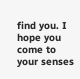find you. I hope you come to your senses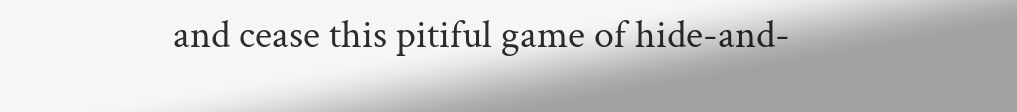and cease this pitiful game of hide-and-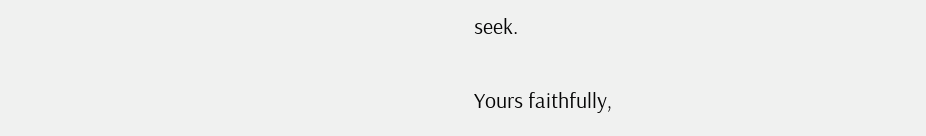seek.

Yours faithfully,